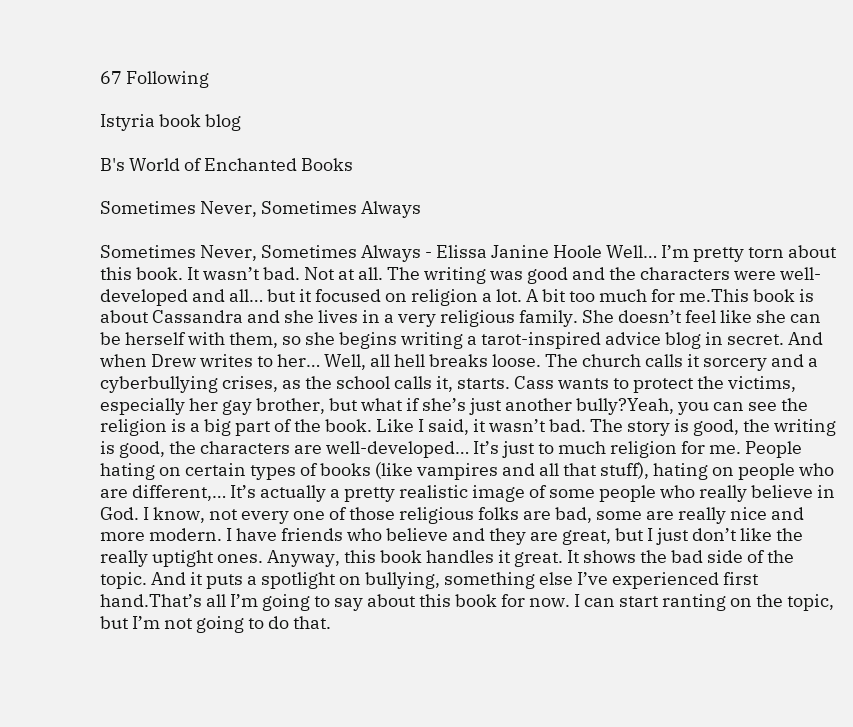67 Following

Istyria book blog

B's World of Enchanted Books

Sometimes Never, Sometimes Always

Sometimes Never, Sometimes Always - Elissa Janine Hoole Well… I’m pretty torn about this book. It wasn’t bad. Not at all. The writing was good and the characters were well-developed and all… but it focused on religion a lot. A bit too much for me.This book is about Cassandra and she lives in a very religious family. She doesn’t feel like she can be herself with them, so she begins writing a tarot-inspired advice blog in secret. And when Drew writes to her… Well, all hell breaks loose. The church calls it sorcery and a cyberbullying crises, as the school calls it, starts. Cass wants to protect the victims, especially her gay brother, but what if she’s just another bully?Yeah, you can see the religion is a big part of the book. Like I said, it wasn’t bad. The story is good, the writing is good, the characters are well-developed… It’s just to much religion for me. People hating on certain types of books (like vampires and all that stuff), hating on people who are different,… It’s actually a pretty realistic image of some people who really believe in God. I know, not every one of those religious folks are bad, some are really nice and more modern. I have friends who believe and they are great, but I just don’t like the really uptight ones. Anyway, this book handles it great. It shows the bad side of the topic. And it puts a spotlight on bullying, something else I’ve experienced first hand.That’s all I’m going to say about this book for now. I can start ranting on the topic, but I’m not going to do that.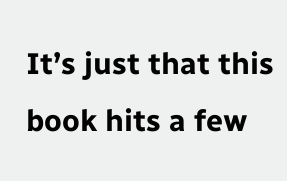It’s just that this book hits a few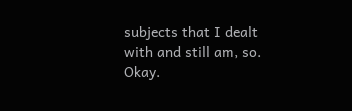subjects that I dealt with and still am, so. Okay.